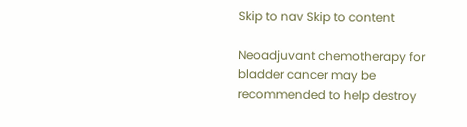Skip to nav Skip to content

Neoadjuvant chemotherapy for bladder cancer may be recommended to help destroy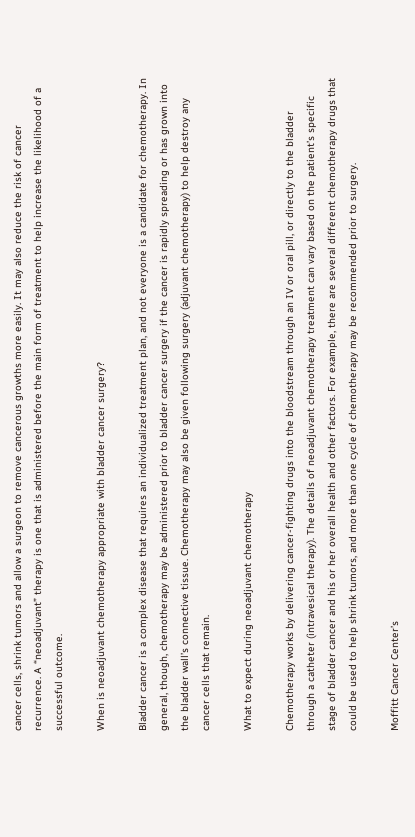cancer cells, shrink tumors and allow a surgeon to remove cancerous growths more easily. It may also reduce the risk of cancer recurrence. A “neoadjuvant” therapy is one that is administered before the main form of treatment to help increase the likelihood of a successful outcome.

When is neoadjuvant chemotherapy appropriate with bladder cancer surgery?

Bladder cancer is a complex disease that requires an individualized treatment plan, and not everyone is a candidate for chemotherapy. In general, though, chemotherapy may be administered prior to bladder cancer surgery if the cancer is rapidly spreading or has grown into the bladder wall’s connective tissue. Chemotherapy may also be given following surgery (adjuvant chemotherapy) to help destroy any cancer cells that remain.

What to expect during neoadjuvant chemotherapy

Chemotherapy works by delivering cancer-fighting drugs into the bloodstream through an IV or oral pill, or directly to the bladder through a catheter (intravesical therapy). The details of neoadjuvant chemotherapy treatment can vary based on the patient’s specific stage of bladder cancer and his or her overall health and other factors. For example, there are several different chemotherapy drugs that could be used to help shrink tumors, and more than one cycle of chemotherapy may be recommended prior to surgery.

Moffitt Cancer Center’s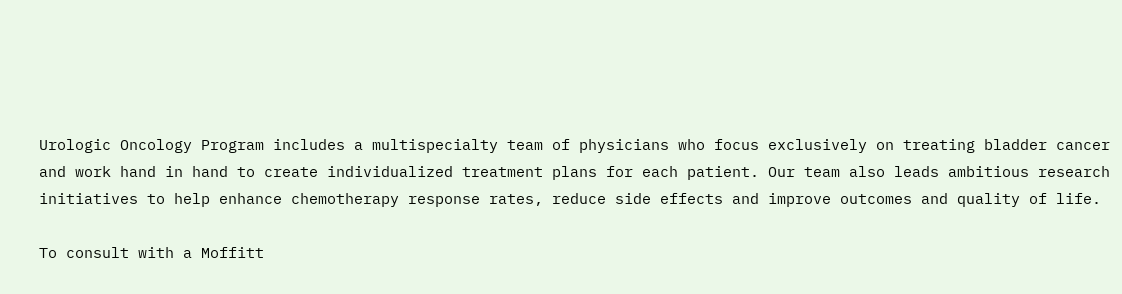Urologic Oncology Program includes a multispecialty team of physicians who focus exclusively on treating bladder cancer and work hand in hand to create individualized treatment plans for each patient. Our team also leads ambitious research initiatives to help enhance chemotherapy response rates, reduce side effects and improve outcomes and quality of life.

To consult with a Moffitt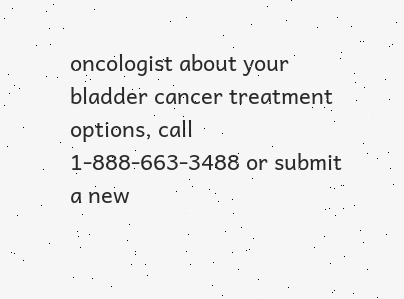oncologist about your bladder cancer treatment options, call 1-888-663-3488 or submit a new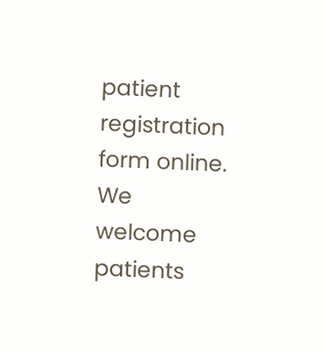patient registration form online. We welcome patients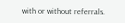with or without referrals.